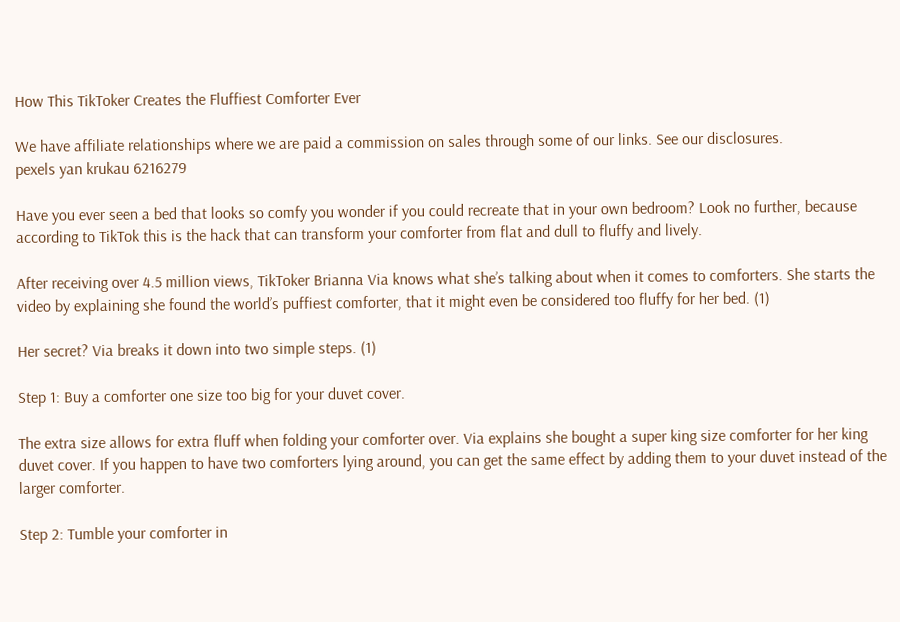How This TikToker Creates the Fluffiest Comforter Ever

We have affiliate relationships where we are paid a commission on sales through some of our links. See our disclosures.
pexels yan krukau 6216279

Have you ever seen a bed that looks so comfy you wonder if you could recreate that in your own bedroom? Look no further, because according to TikTok this is the hack that can transform your comforter from flat and dull to fluffy and lively.

After receiving over 4.5 million views, TikToker Brianna Via knows what she’s talking about when it comes to comforters. She starts the video by explaining she found the world’s puffiest comforter, that it might even be considered too fluffy for her bed. (1)

Her secret? Via breaks it down into two simple steps. (1)

Step 1: Buy a comforter one size too big for your duvet cover.

The extra size allows for extra fluff when folding your comforter over. Via explains she bought a super king size comforter for her king duvet cover. If you happen to have two comforters lying around, you can get the same effect by adding them to your duvet instead of the larger comforter.

Step 2: Tumble your comforter in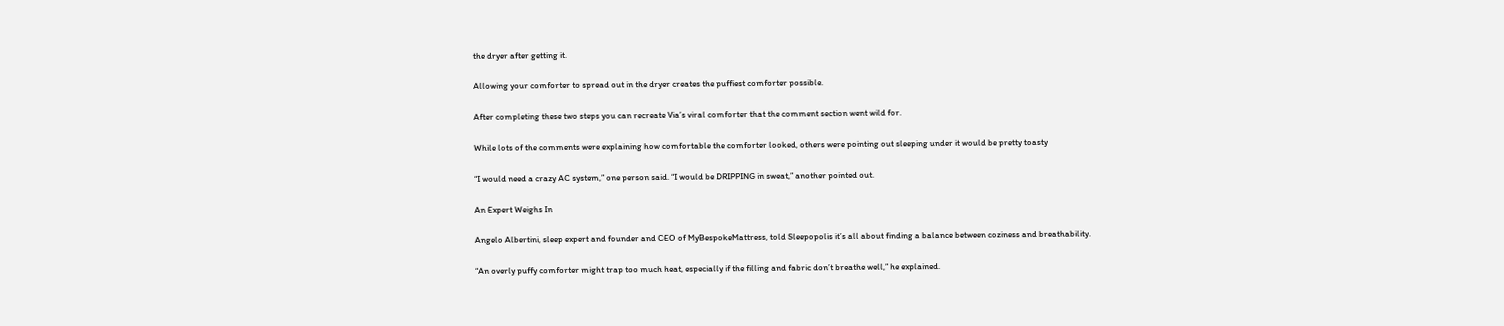the dryer after getting it.

Allowing your comforter to spread out in the dryer creates the puffiest comforter possible.

After completing these two steps you can recreate Via’s viral comforter that the comment section went wild for.

While lots of the comments were explaining how comfortable the comforter looked, others were pointing out sleeping under it would be pretty toasty

“I would need a crazy AC system,” one person said. “I would be DRIPPING in sweat,” another pointed out.

An Expert Weighs In

Angelo Albertini, sleep expert and founder and CEO of MyBespokeMattress, told Sleepopolis it’s all about finding a balance between coziness and breathability.

“An overly puffy comforter might trap too much heat, especially if the filling and fabric don’t breathe well,” he explained.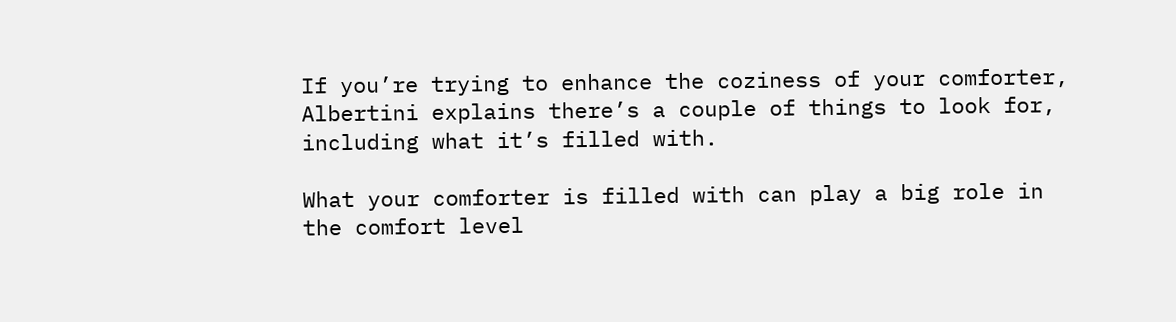If you’re trying to enhance the coziness of your comforter, Albertini explains there’s a couple of things to look for, including what it’s filled with.

What your comforter is filled with can play a big role in the comfort level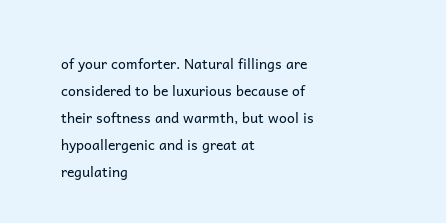of your comforter. Natural fillings are considered to be luxurious because of their softness and warmth, but wool is hypoallergenic and is great at regulating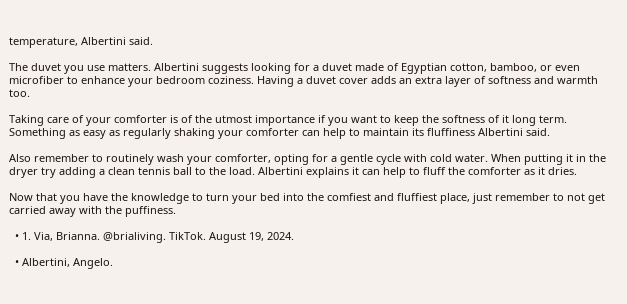temperature, Albertini said.

The duvet you use matters. Albertini suggests looking for a duvet made of Egyptian cotton, bamboo, or even microfiber to enhance your bedroom coziness. Having a duvet cover adds an extra layer of softness and warmth too.

Taking care of your comforter is of the utmost importance if you want to keep the softness of it long term. Something as easy as regularly shaking your comforter can help to maintain its fluffiness Albertini said.

Also remember to routinely wash your comforter, opting for a gentle cycle with cold water. When putting it in the dryer try adding a clean tennis ball to the load. Albertini explains it can help to fluff the comforter as it dries.

Now that you have the knowledge to turn your bed into the comfiest and fluffiest place, just remember to not get carried away with the puffiness.

  • 1. Via, Brianna. @brialiving. TikTok. August 19, 2024.

  • Albertini, Angelo.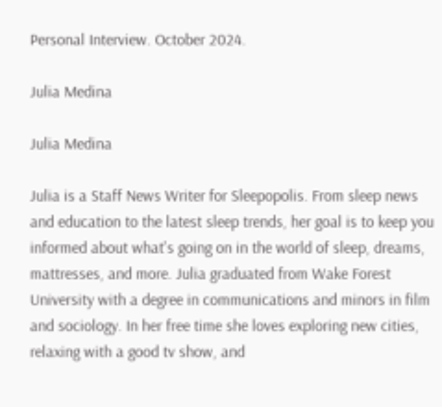Personal Interview. October 2024.

Julia Medina

Julia Medina

Julia is a Staff News Writer for Sleepopolis. From sleep news and education to the latest sleep trends, her goal is to keep you informed about what's going on in the world of sleep, dreams, mattresses, and more. Julia graduated from Wake Forest University with a degree in communications and minors in film and sociology. In her free time she loves exploring new cities, relaxing with a good tv show, and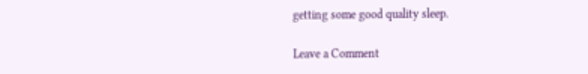getting some good quality sleep.

Leave a Comment